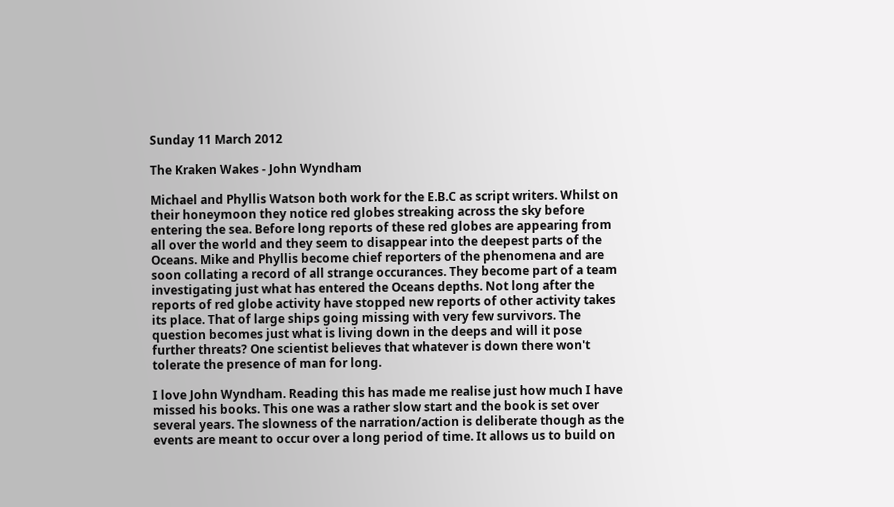Sunday 11 March 2012

The Kraken Wakes - John Wyndham

Michael and Phyllis Watson both work for the E.B.C as script writers. Whilst on their honeymoon they notice red globes streaking across the sky before entering the sea. Before long reports of these red globes are appearing from all over the world and they seem to disappear into the deepest parts of the Oceans. Mike and Phyllis become chief reporters of the phenomena and are soon collating a record of all strange occurances. They become part of a team investigating just what has entered the Oceans depths. Not long after the reports of red globe activity have stopped new reports of other activity takes its place. That of large ships going missing with very few survivors. The question becomes just what is living down in the deeps and will it pose further threats? One scientist believes that whatever is down there won't tolerate the presence of man for long.

I love John Wyndham. Reading this has made me realise just how much I have missed his books. This one was a rather slow start and the book is set over several years. The slowness of the narration/action is deliberate though as the events are meant to occur over a long period of time. It allows us to build on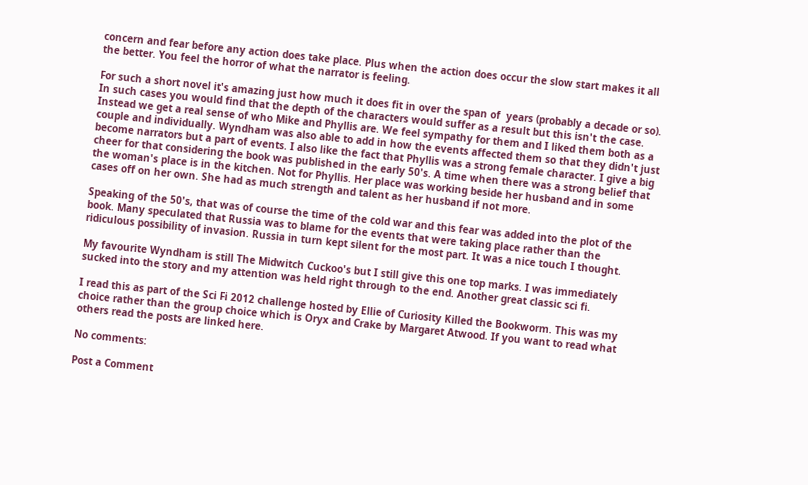concern and fear before any action does take place. Plus when the action does occur the slow start makes it all the better. You feel the horror of what the narrator is feeling.

For such a short novel it's amazing just how much it does fit in over the span of  years (probably a decade or so). In such cases you would find that the depth of the characters would suffer as a result but this isn't the case. Instead we get a real sense of who Mike and Phyllis are. We feel sympathy for them and I liked them both as a couple and individually. Wyndham was also able to add in how the events affected them so that they didn't just become narrators but a part of events. I also like the fact that Phyllis was a strong female character. I give a big cheer for that considering the book was published in the early 50's. A time when there was a strong belief that the woman's place is in the kitchen. Not for Phyllis. Her place was working beside her husband and in some cases off on her own. She had as much strength and talent as her husband if not more.

Speaking of the 50's, that was of course the time of the cold war and this fear was added into the plot of the book. Many speculated that Russia was to blame for the events that were taking place rather than the ridiculous possibility of invasion. Russia in turn kept silent for the most part. It was a nice touch I thought.

My favourite Wyndham is still The Midwitch Cuckoo's but I still give this one top marks. I was immediately sucked into the story and my attention was held right through to the end. Another great classic sci fi.

I read this as part of the Sci Fi 2012 challenge hosted by Ellie of Curiosity Killed the Bookworm. This was my choice rather than the group choice which is Oryx and Crake by Margaret Atwood. If you want to read what others read the posts are linked here.

No comments:

Post a Comment